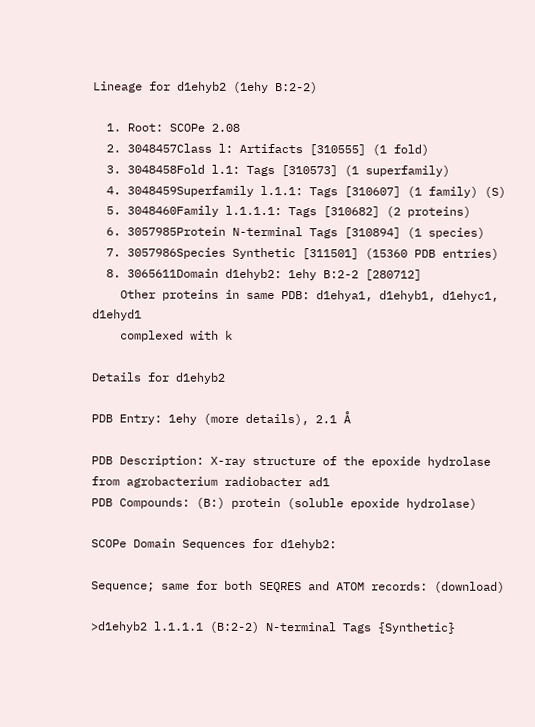Lineage for d1ehyb2 (1ehy B:2-2)

  1. Root: SCOPe 2.08
  2. 3048457Class l: Artifacts [310555] (1 fold)
  3. 3048458Fold l.1: Tags [310573] (1 superfamily)
  4. 3048459Superfamily l.1.1: Tags [310607] (1 family) (S)
  5. 3048460Family l.1.1.1: Tags [310682] (2 proteins)
  6. 3057985Protein N-terminal Tags [310894] (1 species)
  7. 3057986Species Synthetic [311501] (15360 PDB entries)
  8. 3065611Domain d1ehyb2: 1ehy B:2-2 [280712]
    Other proteins in same PDB: d1ehya1, d1ehyb1, d1ehyc1, d1ehyd1
    complexed with k

Details for d1ehyb2

PDB Entry: 1ehy (more details), 2.1 Å

PDB Description: X-ray structure of the epoxide hydrolase from agrobacterium radiobacter ad1
PDB Compounds: (B:) protein (soluble epoxide hydrolase)

SCOPe Domain Sequences for d1ehyb2:

Sequence; same for both SEQRES and ATOM records: (download)

>d1ehyb2 l.1.1.1 (B:2-2) N-terminal Tags {Synthetic}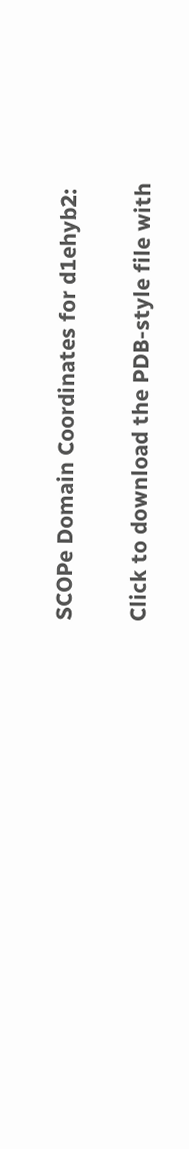SCOPe Domain Coordinates for d1ehyb2:

Click to download the PDB-style file with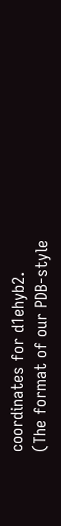coordinates for d1ehyb2.
(The format of our PDB-style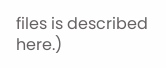files is described here.)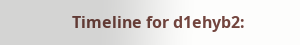Timeline for d1ehyb2: